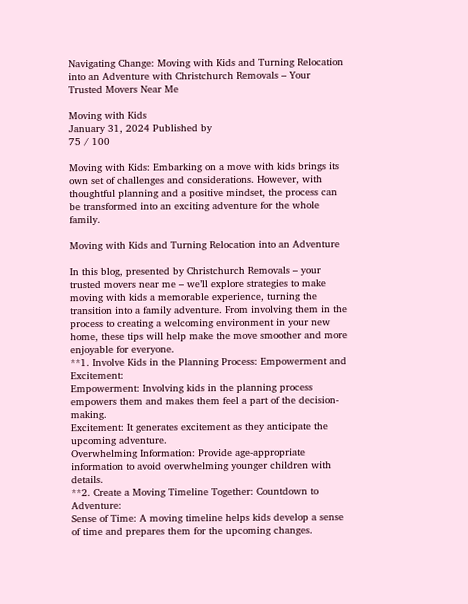Navigating Change: Moving with Kids and Turning Relocation into an Adventure with Christchurch Removals – Your Trusted Movers Near Me

Moving with Kids
January 31, 2024 Published by
75 / 100

Moving with Kids: Embarking on a move with kids brings its own set of challenges and considerations. However, with thoughtful planning and a positive mindset, the process can be transformed into an exciting adventure for the whole family.

Moving with Kids and Turning Relocation into an Adventure

In this blog, presented by Christchurch Removals – your trusted movers near me – we’ll explore strategies to make moving with kids a memorable experience, turning the transition into a family adventure. From involving them in the process to creating a welcoming environment in your new home, these tips will help make the move smoother and more enjoyable for everyone.
**1. Involve Kids in the Planning Process: Empowerment and Excitement:
Empowerment: Involving kids in the planning process empowers them and makes them feel a part of the decision-making.
Excitement: It generates excitement as they anticipate the upcoming adventure.
Overwhelming Information: Provide age-appropriate information to avoid overwhelming younger children with details.
**2. Create a Moving Timeline Together: Countdown to Adventure:
Sense of Time: A moving timeline helps kids develop a sense of time and prepares them for the upcoming changes.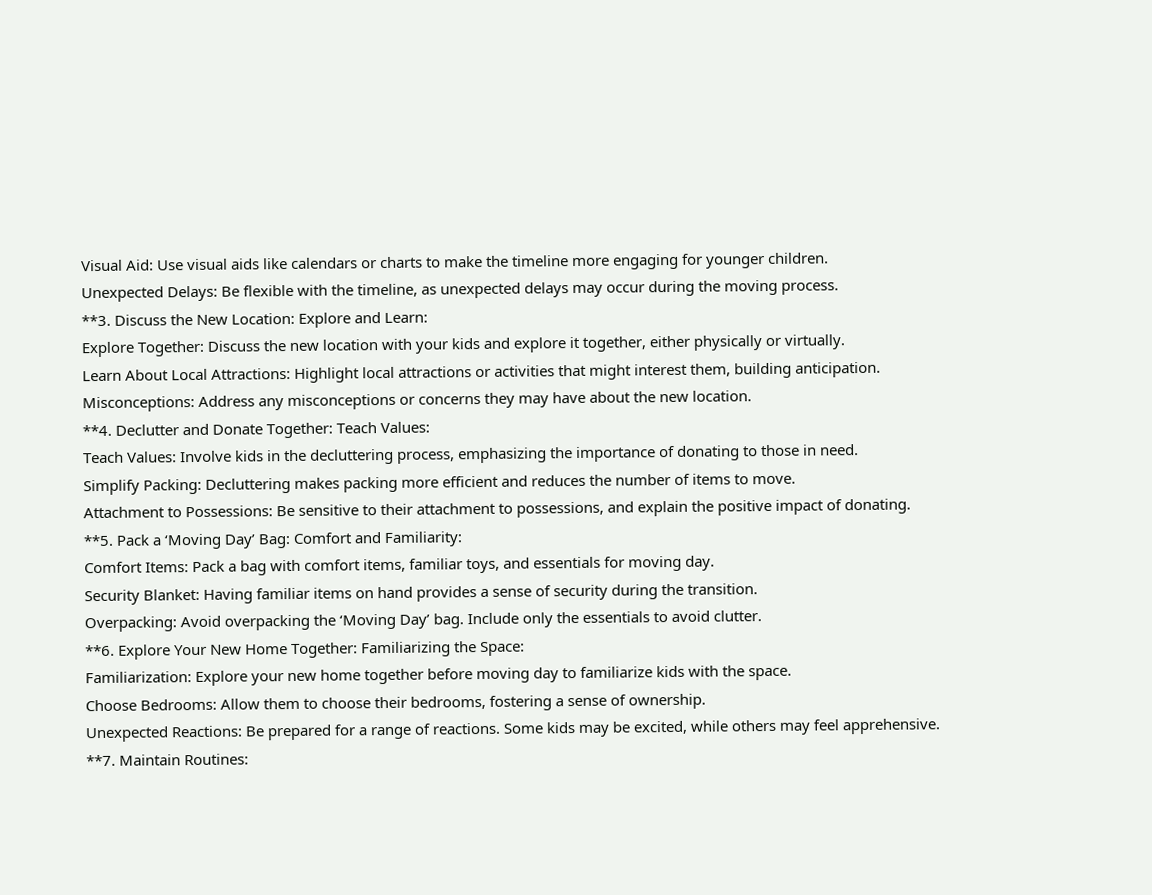Visual Aid: Use visual aids like calendars or charts to make the timeline more engaging for younger children.
Unexpected Delays: Be flexible with the timeline, as unexpected delays may occur during the moving process.
**3. Discuss the New Location: Explore and Learn:
Explore Together: Discuss the new location with your kids and explore it together, either physically or virtually.
Learn About Local Attractions: Highlight local attractions or activities that might interest them, building anticipation.
Misconceptions: Address any misconceptions or concerns they may have about the new location.
**4. Declutter and Donate Together: Teach Values:
Teach Values: Involve kids in the decluttering process, emphasizing the importance of donating to those in need.
Simplify Packing: Decluttering makes packing more efficient and reduces the number of items to move.
Attachment to Possessions: Be sensitive to their attachment to possessions, and explain the positive impact of donating.
**5. Pack a ‘Moving Day’ Bag: Comfort and Familiarity:
Comfort Items: Pack a bag with comfort items, familiar toys, and essentials for moving day.
Security Blanket: Having familiar items on hand provides a sense of security during the transition.
Overpacking: Avoid overpacking the ‘Moving Day’ bag. Include only the essentials to avoid clutter.
**6. Explore Your New Home Together: Familiarizing the Space:
Familiarization: Explore your new home together before moving day to familiarize kids with the space.
Choose Bedrooms: Allow them to choose their bedrooms, fostering a sense of ownership.
Unexpected Reactions: Be prepared for a range of reactions. Some kids may be excited, while others may feel apprehensive.
**7. Maintain Routines: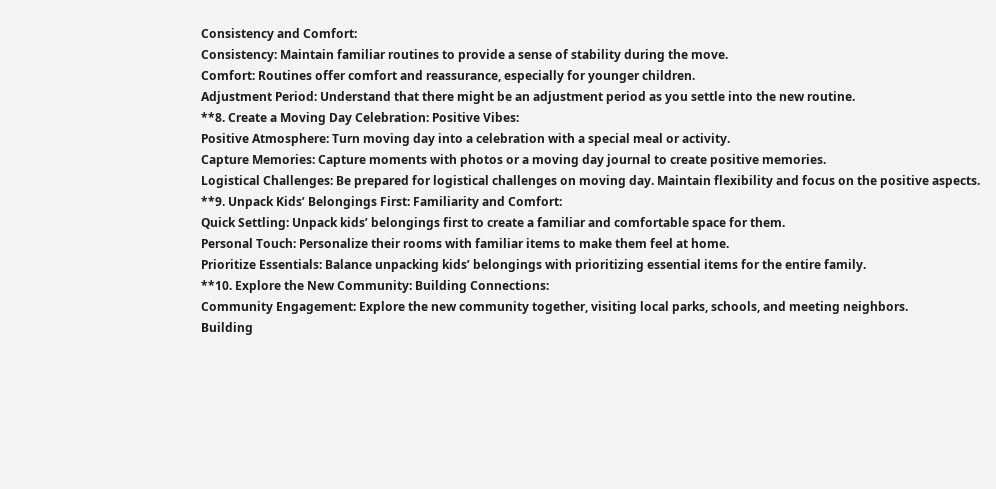Consistency and Comfort:
Consistency: Maintain familiar routines to provide a sense of stability during the move.
Comfort: Routines offer comfort and reassurance, especially for younger children.
Adjustment Period: Understand that there might be an adjustment period as you settle into the new routine.
**8. Create a Moving Day Celebration: Positive Vibes:
Positive Atmosphere: Turn moving day into a celebration with a special meal or activity.
Capture Memories: Capture moments with photos or a moving day journal to create positive memories.
Logistical Challenges: Be prepared for logistical challenges on moving day. Maintain flexibility and focus on the positive aspects.
**9. Unpack Kids’ Belongings First: Familiarity and Comfort:
Quick Settling: Unpack kids’ belongings first to create a familiar and comfortable space for them.
Personal Touch: Personalize their rooms with familiar items to make them feel at home.
Prioritize Essentials: Balance unpacking kids’ belongings with prioritizing essential items for the entire family.
**10. Explore the New Community: Building Connections:
Community Engagement: Explore the new community together, visiting local parks, schools, and meeting neighbors.
Building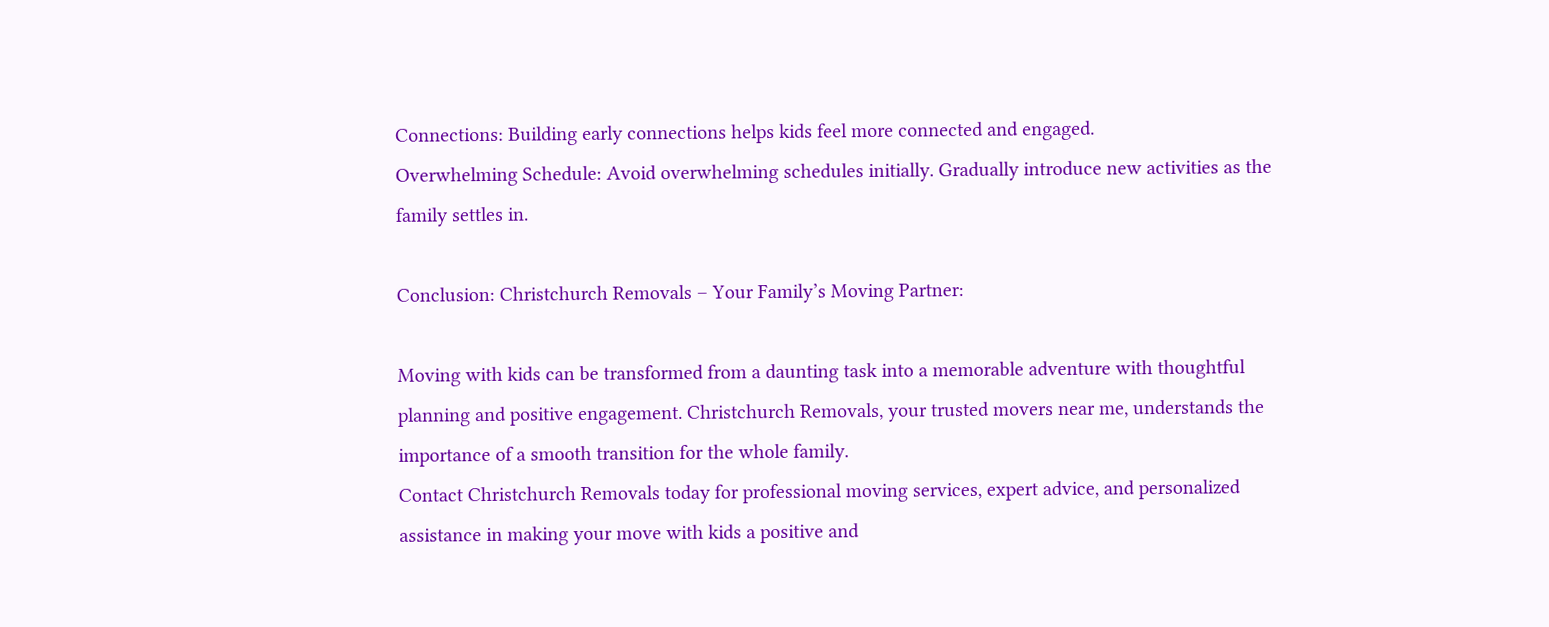Connections: Building early connections helps kids feel more connected and engaged.
Overwhelming Schedule: Avoid overwhelming schedules initially. Gradually introduce new activities as the family settles in.

Conclusion: Christchurch Removals – Your Family’s Moving Partner:

Moving with kids can be transformed from a daunting task into a memorable adventure with thoughtful planning and positive engagement. Christchurch Removals, your trusted movers near me, understands the importance of a smooth transition for the whole family.
Contact Christchurch Removals today for professional moving services, expert advice, and personalized assistance in making your move with kids a positive and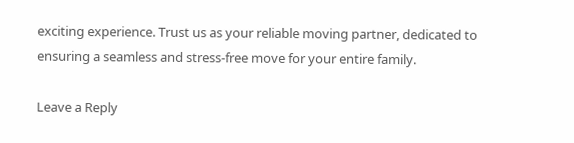exciting experience. Trust us as your reliable moving partner, dedicated to ensuring a seamless and stress-free move for your entire family.

Leave a Reply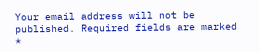Your email address will not be published. Required fields are marked *